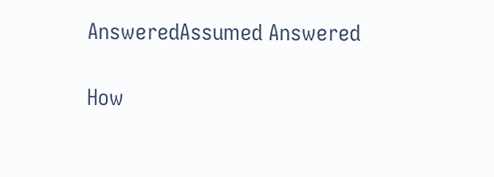AnsweredAssumed Answered

How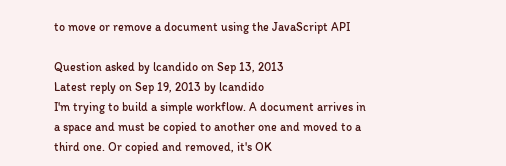to move or remove a document using the JavaScript API

Question asked by lcandido on Sep 13, 2013
Latest reply on Sep 19, 2013 by lcandido
I'm trying to build a simple workflow. A document arrives in a space and must be copied to another one and moved to a third one. Or copied and removed, it's OK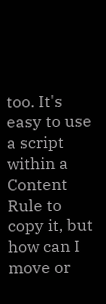too. It's easy to use a script within a Content Rule to copy it, but how can I move or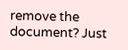remove the document? Just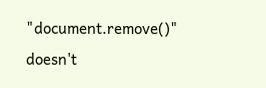"document.remove()" doesn't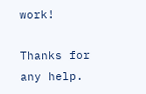work!

Thanks for any help.